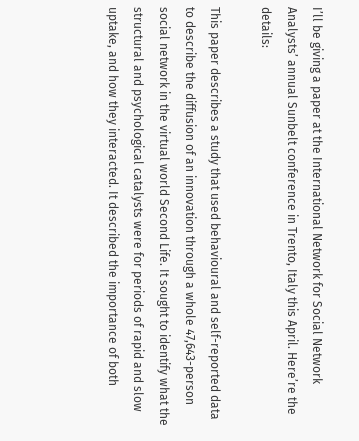I’ll be giving a paper at the International Network for Social Network Analysts’ annual Sunbelt conference in Trento, Italy this April. Here’re the details:

This paper describes a study that used behavioural and self-reported data to describe the diffusion of an innovation through a whole 47,643-person social network in the virtual world Second Life. It sought to identify what the structural and psychological catalysts were for periods of rapid and slow uptake, and how they interacted. It described the importance of both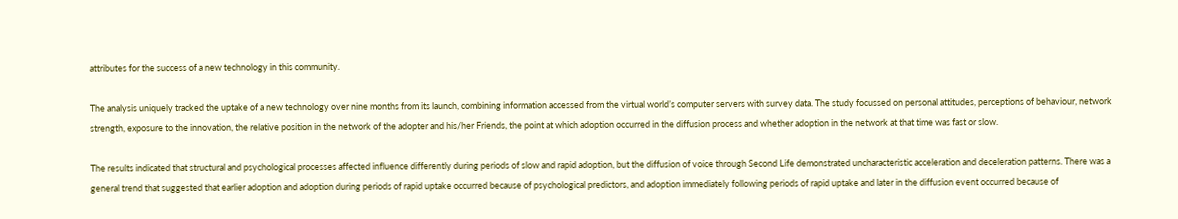attributes for the success of a new technology in this community.

The analysis uniquely tracked the uptake of a new technology over nine months from its launch, combining information accessed from the virtual world’s computer servers with survey data. The study focussed on personal attitudes, perceptions of behaviour, network strength, exposure to the innovation, the relative position in the network of the adopter and his/her Friends, the point at which adoption occurred in the diffusion process and whether adoption in the network at that time was fast or slow.

The results indicated that structural and psychological processes affected influence differently during periods of slow and rapid adoption, but the diffusion of voice through Second Life demonstrated uncharacteristic acceleration and deceleration patterns. There was a general trend that suggested that earlier adoption and adoption during periods of rapid uptake occurred because of psychological predictors, and adoption immediately following periods of rapid uptake and later in the diffusion event occurred because of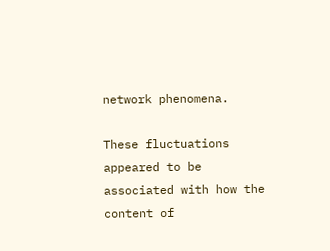network phenomena.

These fluctuations appeared to be associated with how the content of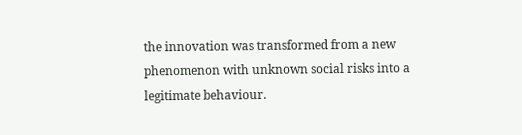the innovation was transformed from a new phenomenon with unknown social risks into a legitimate behaviour.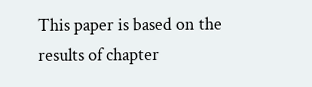This paper is based on the results of chapter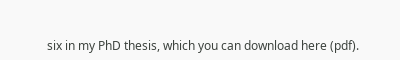six in my PhD thesis, which you can download here (pdf).